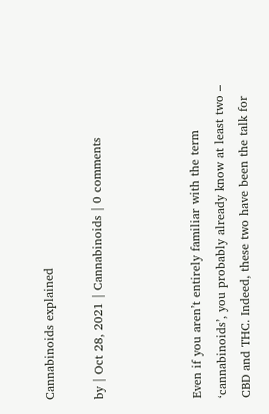Cannabinoids explained

by | Oct 28, 2021 | Cannabinoids | 0 comments



Even if you aren’t entirely familiar with the term ‘cannabinoids’, you probably already know at least two – CBD and THC. Indeed, these two have been the talk for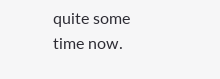quite some time now.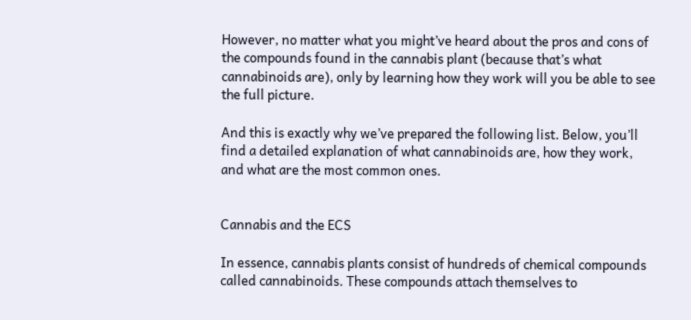However, no matter what you might’ve heard about the pros and cons of the compounds found in the cannabis plant (because that’s what cannabinoids are), only by learning how they work will you be able to see the full picture.

And this is exactly why we’ve prepared the following list. Below, you’ll find a detailed explanation of what cannabinoids are, how they work, and what are the most common ones.


Cannabis and the ECS

In essence, cannabis plants consist of hundreds of chemical compounds called cannabinoids. These compounds attach themselves to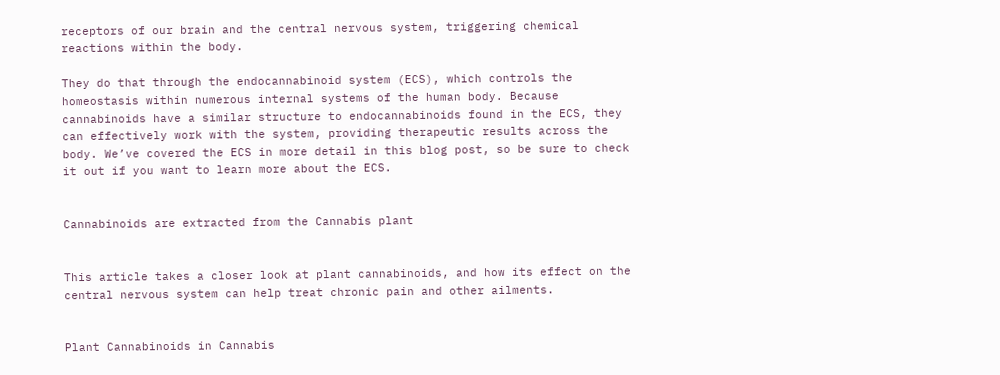receptors of our brain and the central nervous system, triggering chemical reactions within the body.

They do that through the endocannabinoid system (ECS), which controls the homeostasis within numerous internal systems of the human body. Because cannabinoids have a similar structure to endocannabinoids found in the ECS, they can effectively work with the system, providing therapeutic results across the body. We’ve covered the ECS in more detail in this blog post, so be sure to check it out if you want to learn more about the ECS.


Cannabinoids are extracted from the Cannabis plant


This article takes a closer look at plant cannabinoids, and how its effect on the central nervous system can help treat chronic pain and other ailments.


Plant Cannabinoids in Cannabis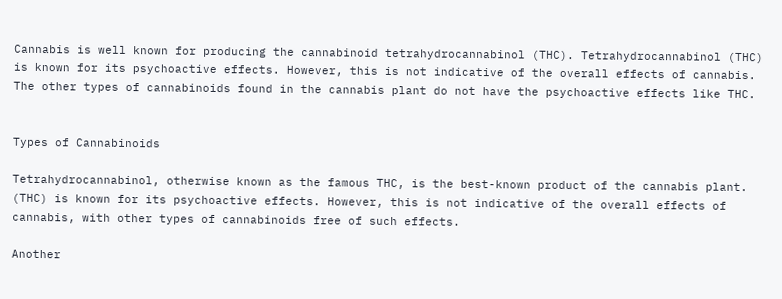Cannabis is well known for producing the cannabinoid tetrahydrocannabinol (THC). Tetrahydrocannabinol (THC) is known for its psychoactive effects. However, this is not indicative of the overall effects of cannabis. The other types of cannabinoids found in the cannabis plant do not have the psychoactive effects like THC.


Types of Cannabinoids

Tetrahydrocannabinol, otherwise known as the famous THC, is the best-known product of the cannabis plant. (THC) is known for its psychoactive effects. However, this is not indicative of the overall effects of cannabis, with other types of cannabinoids free of such effects.

Another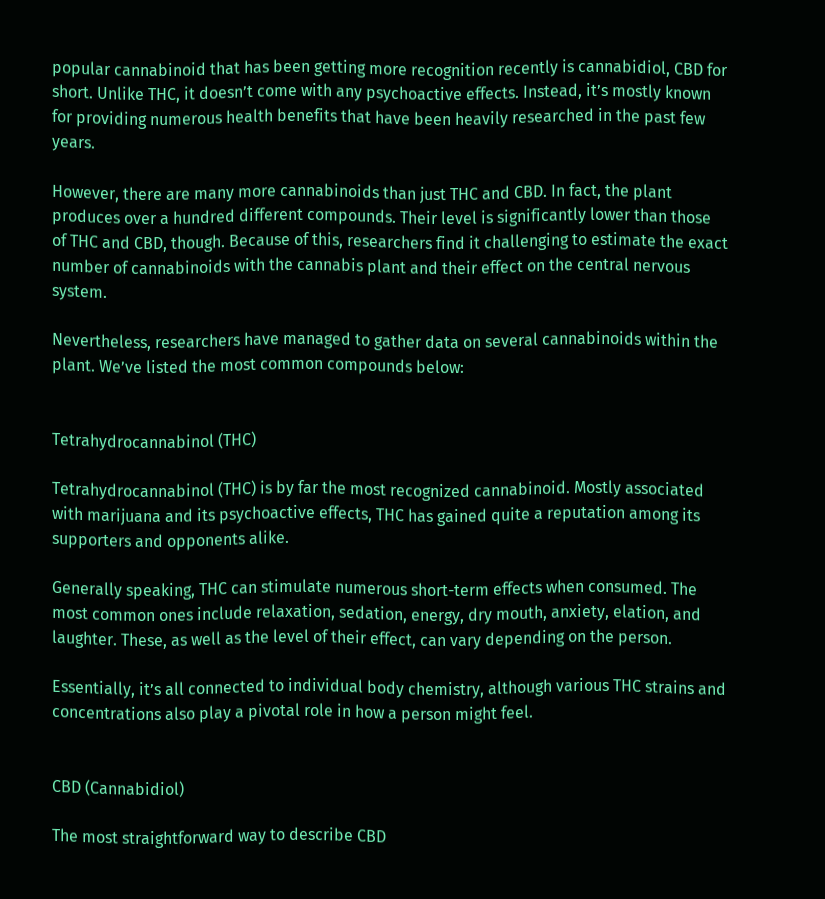popular cannabinoid that has been getting more recognition recently is cannabidiol, CBD for short. Unlike THC, it doesn’t come with any psychoactive effects. Instead, it’s mostly known for providing numerous health benefits that have been heavily researched in the past few years.

However, there are many more cannabinoids than just THC and CBD. In fact, the plant produces over a hundred different compounds. Their level is significantly lower than those of THC and CBD, though. Because of this, researchers find it challenging to estimate the exact number of cannabinoids with the cannabis plant and their effect on the central nervous system.

Nevertheless, researchers have managed to gather data on several cannabinoids within the plant. We’ve listed the most common compounds below:


Tetrahydrocannabinol (THC)

Tetrahydrocannabinol (THC) is by far the most recognized cannabinoid. Mostly associated with marijuana and its psychoactive effects, THC has gained quite a reputation among its supporters and opponents alike.

Generally speaking, THC can stimulate numerous short-term effects when consumed. The most common ones include relaxation, sedation, energy, dry mouth, anxiety, elation, and laughter. These, as well as the level of their effect, can vary depending on the person.

Essentially, it’s all connected to individual body chemistry, although various THC strains and concentrations also play a pivotal role in how a person might feel.


CBD (Cannabidiol)

The most straightforward way to describe CBD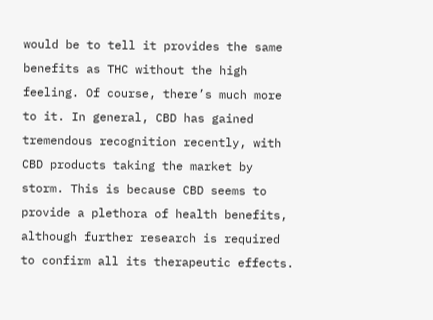would be to tell it provides the same benefits as THC without the high feeling. Of course, there’s much more to it. In general, CBD has gained tremendous recognition recently, with CBD products taking the market by storm. This is because CBD seems to provide a plethora of health benefits, although further research is required to confirm all its therapeutic effects.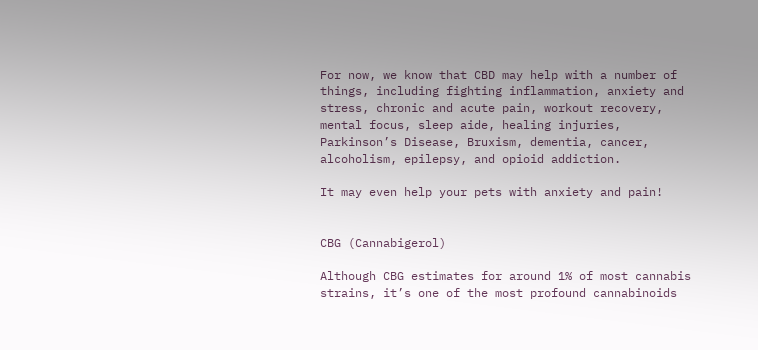For now, we know that CBD may help with a number of things, including fighting inflammation, anxiety and stress, chronic and acute pain, workout recovery, mental focus, sleep aide, healing injuries, Parkinson’s Disease, Bruxism, dementia, cancer, alcoholism, epilepsy, and opioid addiction.

It may even help your pets with anxiety and pain!


CBG (Cannabigerol)

Although CBG estimates for around 1% of most cannabis strains, it’s one of the most profound cannabinoids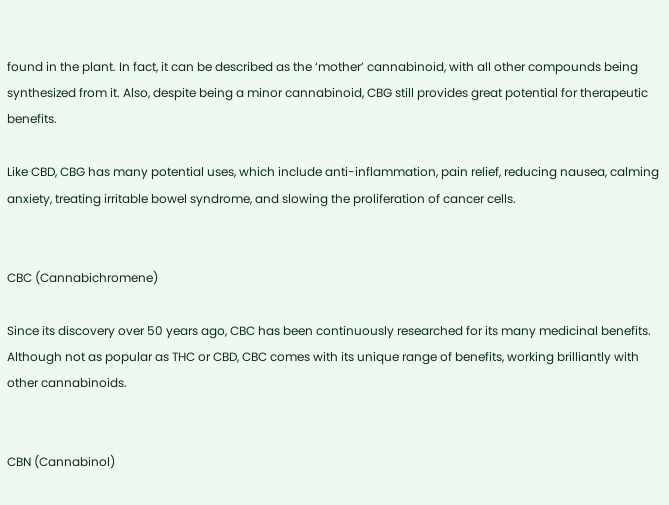found in the plant. In fact, it can be described as the ‘mother’ cannabinoid, with all other compounds being synthesized from it. Also, despite being a minor cannabinoid, CBG still provides great potential for therapeutic benefits.

Like CBD, CBG has many potential uses, which include anti-inflammation, pain relief, reducing nausea, calming anxiety, treating irritable bowel syndrome, and slowing the proliferation of cancer cells.


CBC (Cannabichromene)

Since its discovery over 50 years ago, CBC has been continuously researched for its many medicinal benefits. Although not as popular as THC or CBD, CBC comes with its unique range of benefits, working brilliantly with other cannabinoids.


CBN (Cannabinol)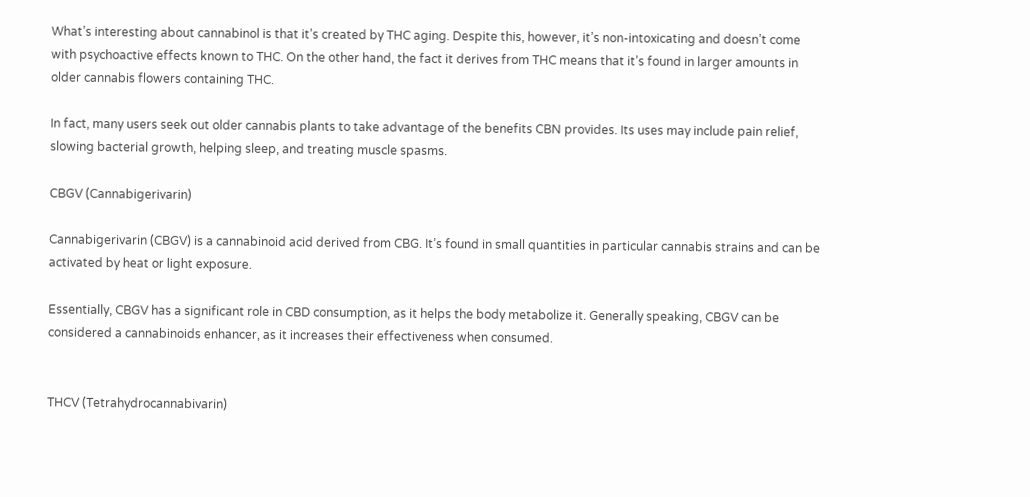What’s interesting about cannabinol is that it’s created by THC aging. Despite this, however, it’s non-intoxicating and doesn’t come with psychoactive effects known to THC. On the other hand, the fact it derives from THC means that it’s found in larger amounts in older cannabis flowers containing THC.

In fact, many users seek out older cannabis plants to take advantage of the benefits CBN provides. Its uses may include pain relief, slowing bacterial growth, helping sleep, and treating muscle spasms.

CBGV (Cannabigerivarin)

Cannabigerivarin (CBGV) is a cannabinoid acid derived from CBG. It’s found in small quantities in particular cannabis strains and can be activated by heat or light exposure.

Essentially, CBGV has a significant role in CBD consumption, as it helps the body metabolize it. Generally speaking, CBGV can be considered a cannabinoids enhancer, as it increases their effectiveness when consumed.


THCV (Tetrahydrocannabivarin)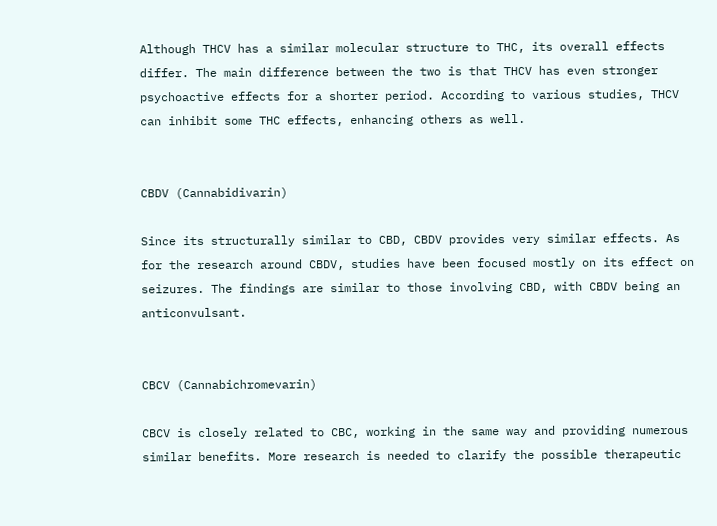Although THCV has a similar molecular structure to THC, its overall effects differ. The main difference between the two is that THCV has even stronger psychoactive effects for a shorter period. According to various studies, THCV can inhibit some THC effects, enhancing others as well.


CBDV (Cannabidivarin)

Since its structurally similar to CBD, CBDV provides very similar effects. As for the research around CBDV, studies have been focused mostly on its effect on seizures. The findings are similar to those involving CBD, with CBDV being an anticonvulsant.


CBCV (Cannabichromevarin)

CBCV is closely related to CBC, working in the same way and providing numerous similar benefits. More research is needed to clarify the possible therapeutic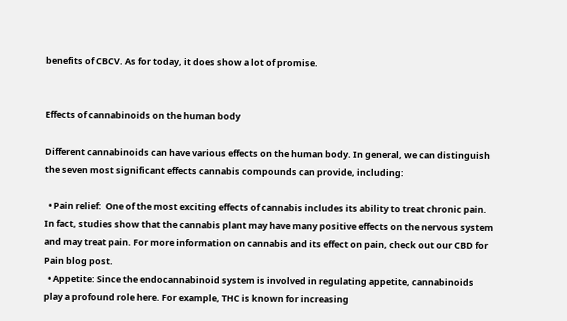benefits of CBCV. As for today, it does show a lot of promise.


Effects of cannabinoids on the human body

Different cannabinoids can have various effects on the human body. In general, we can distinguish the seven most significant effects cannabis compounds can provide, including:

  • Pain relief:  One of the most exciting effects of cannabis includes its ability to treat chronic pain. In fact, studies show that the cannabis plant may have many positive effects on the nervous system and may treat pain. For more information on cannabis and its effect on pain, check out our CBD for Pain blog post.
  • Appetite: Since the endocannabinoid system is involved in regulating appetite, cannabinoids play a profound role here. For example, THC is known for increasing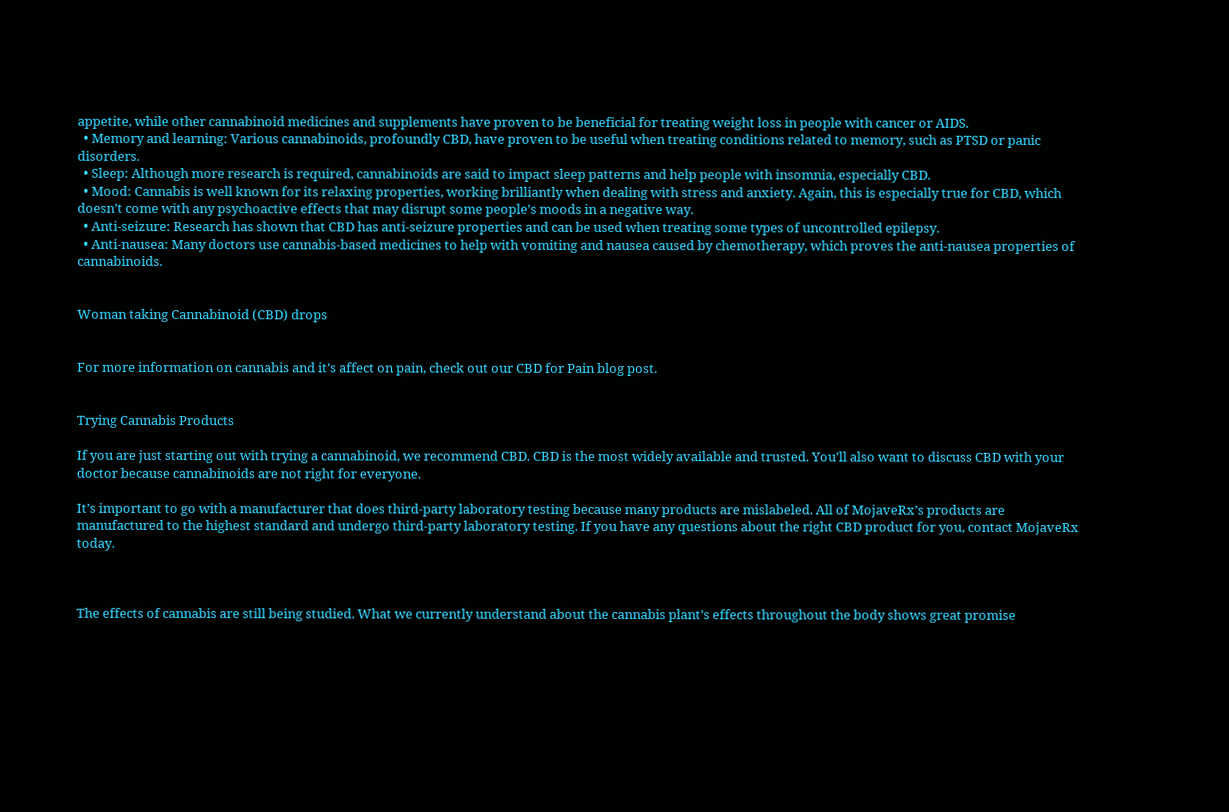appetite, while other cannabinoid medicines and supplements have proven to be beneficial for treating weight loss in people with cancer or AIDS.
  • Memory and learning: Various cannabinoids, profoundly CBD, have proven to be useful when treating conditions related to memory, such as PTSD or panic disorders.
  • Sleep: Although more research is required, cannabinoids are said to impact sleep patterns and help people with insomnia, especially CBD.
  • Mood: Cannabis is well known for its relaxing properties, working brilliantly when dealing with stress and anxiety. Again, this is especially true for CBD, which doesn’t come with any psychoactive effects that may disrupt some people’s moods in a negative way.
  • Anti-seizure: Research has shown that CBD has anti-seizure properties and can be used when treating some types of uncontrolled epilepsy.
  • Anti-nausea: Many doctors use cannabis-based medicines to help with vomiting and nausea caused by chemotherapy, which proves the anti-nausea properties of cannabinoids.


Woman taking Cannabinoid (CBD) drops


For more information on cannabis and it’s affect on pain, check out our CBD for Pain blog post.


Trying Cannabis Products

If you are just starting out with trying a cannabinoid, we recommend CBD. CBD is the most widely available and trusted. You’ll also want to discuss CBD with your doctor because cannabinoids are not right for everyone.

It’s important to go with a manufacturer that does third-party laboratory testing because many products are mislabeled. All of MojaveRx’s products are manufactured to the highest standard and undergo third-party laboratory testing. If you have any questions about the right CBD product for you, contact MojaveRx today.



The effects of cannabis are still being studied. What we currently understand about the cannabis plant’s effects throughout the body shows great promise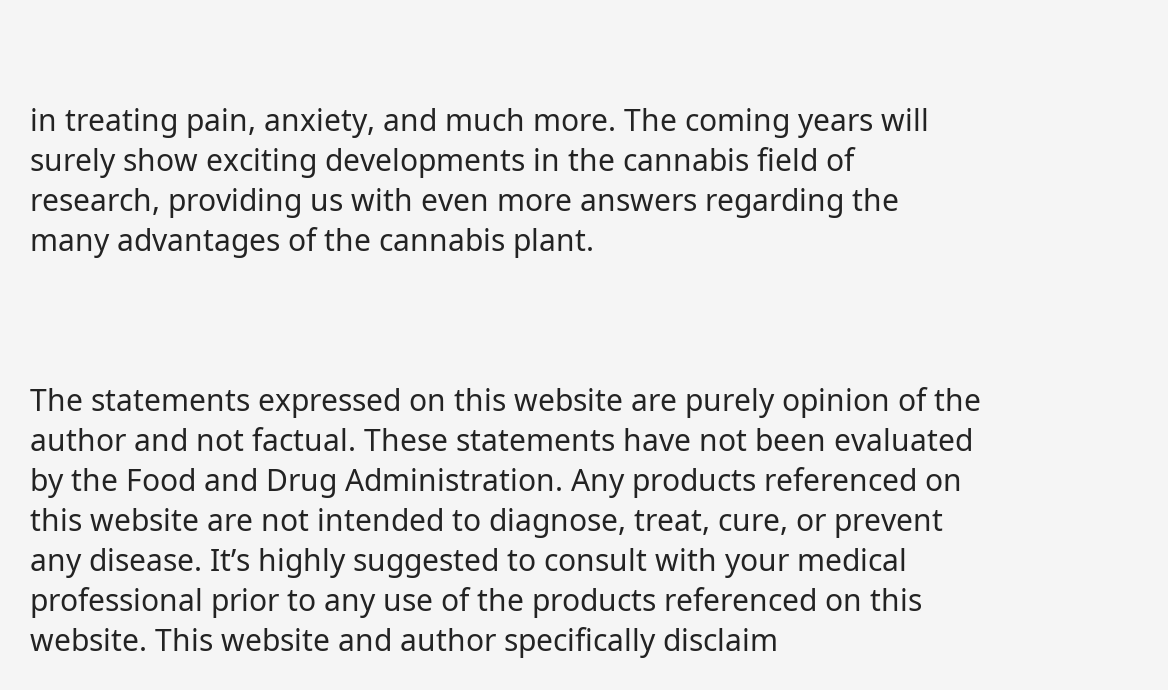in treating pain, anxiety, and much more. The coming years will surely show exciting developments in the cannabis field of research, providing us with even more answers regarding the many advantages of the cannabis plant.



The statements expressed on this website are purely opinion of the author and not factual. These statements have not been evaluated by the Food and Drug Administration. Any products referenced on this website are not intended to diagnose, treat, cure, or prevent any disease. It’s highly suggested to consult with your medical professional prior to any use of the products referenced on this website. This website and author specifically disclaim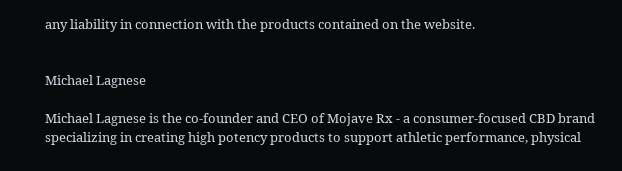any liability in connection with the products contained on the website.


Michael Lagnese

Michael Lagnese is the co-founder and CEO of Mojave Rx - a consumer-focused CBD brand specializing in creating high potency products to support athletic performance, physical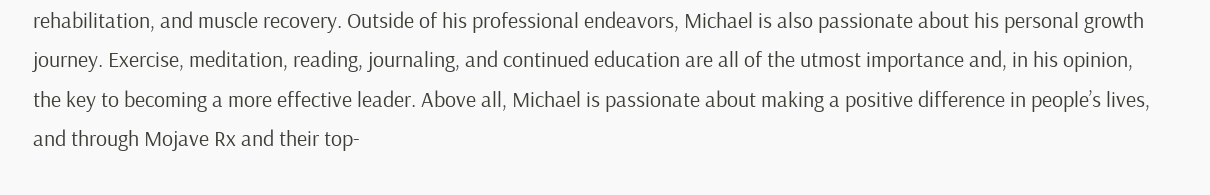rehabilitation, and muscle recovery. Outside of his professional endeavors, Michael is also passionate about his personal growth journey. Exercise, meditation, reading, journaling, and continued education are all of the utmost importance and, in his opinion, the key to becoming a more effective leader. Above all, Michael is passionate about making a positive difference in people’s lives, and through Mojave Rx and their top-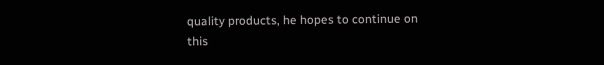quality products, he hopes to continue on this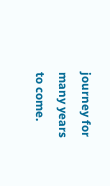journey for many years to come.